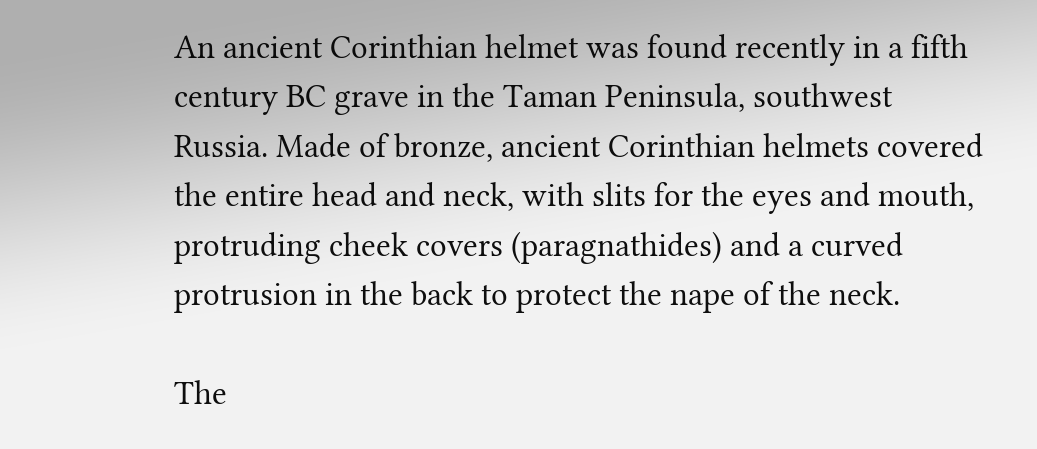An ancient Corinthian helmet was found recently in a fifth century BC grave in the Taman Peninsula, southwest Russia. Made of bronze, ancient Corinthian helmets covered the entire head and neck, with slits for the eyes and mouth, protruding cheek covers (paragnathides) and a curved protrusion in the back to protect the nape of the neck.

The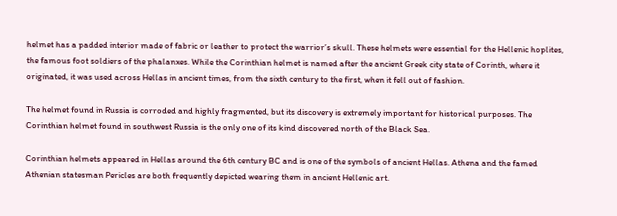helmet has a padded interior made of fabric or leather to protect the warrior’s skull. These helmets were essential for the Hellenic hoplites, the famous foot soldiers of the phalanxes. While the Corinthian helmet is named after the ancient Greek city state of Corinth, where it originated, it was used across Hellas in ancient times, from the sixth century to the first, when it fell out of fashion.

The helmet found in Russia is corroded and highly fragmented, but its discovery is extremely important for historical purposes. The Corinthian helmet found in southwest Russia is the only one of its kind discovered north of the Black Sea.

Corinthian helmets appeared in Hellas around the 6th century BC and is one of the symbols of ancient Hellas. Athena and the famed Athenian statesman Pericles are both frequently depicted wearing them in ancient Hellenic art.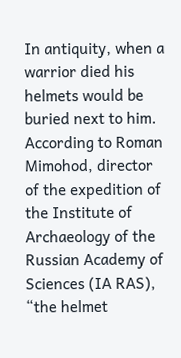In antiquity, when a warrior died his helmets would be buried next to him. According to Roman Mimohod, director of the expedition of the Institute of Archaeology of the Russian Academy of Sciences (IA RAS), “the helmet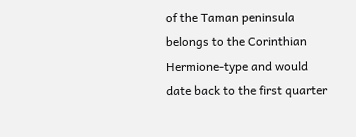of the Taman peninsula belongs to the Corinthian Hermione-type and would date back to the first quarter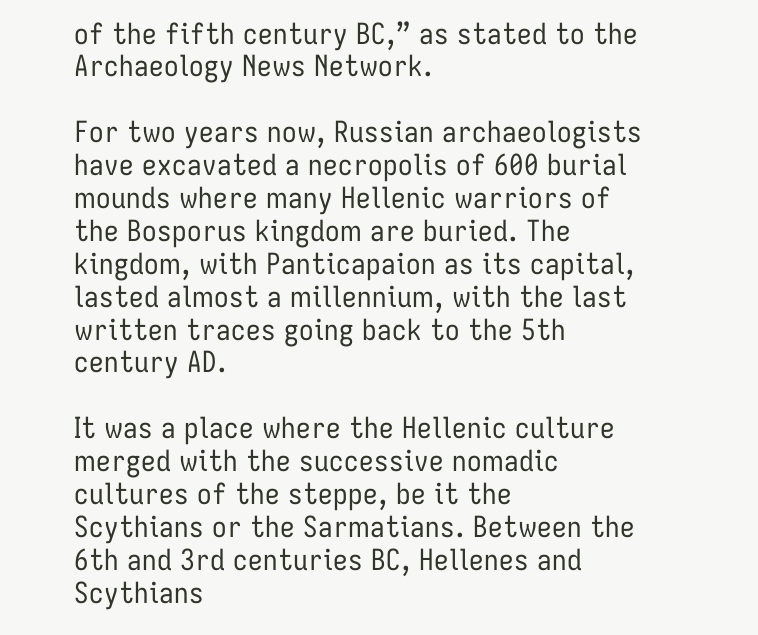of the fifth century BC,” as stated to the Archaeology News Network.

For two years now, Russian archaeologists have excavated a necropolis of 600 burial mounds where many Hellenic warriors of the Bosporus kingdom are buried. The kingdom, with Panticapaion as its capital, lasted almost a millennium, with the last written traces going back to the 5th century AD.

It was a place where the Hellenic culture merged with the successive nomadic cultures of the steppe, be it the Scythians or the Sarmatians. Between the 6th and 3rd centuries BC, Hellenes and Scythians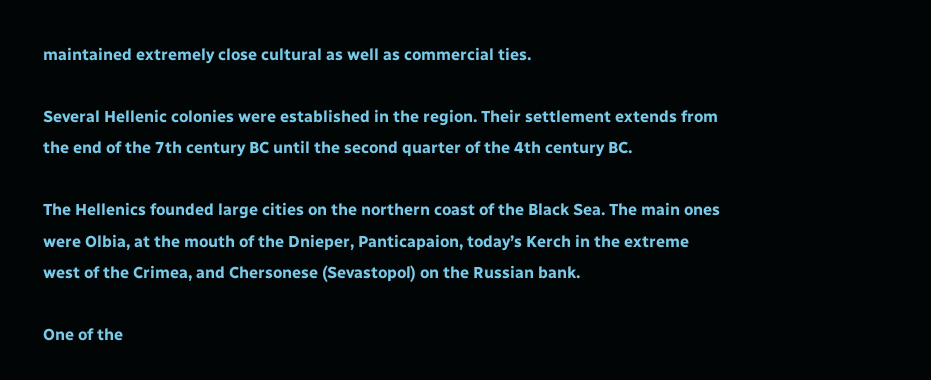maintained extremely close cultural as well as commercial ties.

Several Hellenic colonies were established in the region. Their settlement extends from the end of the 7th century BC until the second quarter of the 4th century BC.

The Hellenics founded large cities on the northern coast of the Black Sea. The main ones were Olbia, at the mouth of the Dnieper, Panticapaion, today’s Kerch in the extreme west of the Crimea, and Chersonese (Sevastopol) on the Russian bank.

One of the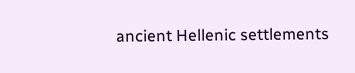ancient Hellenic settlements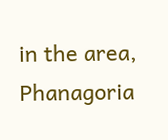in the area, Phanagoria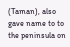(Taman), also gave name to to the peninsula on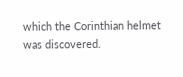which the Corinthian helmet was discovered.